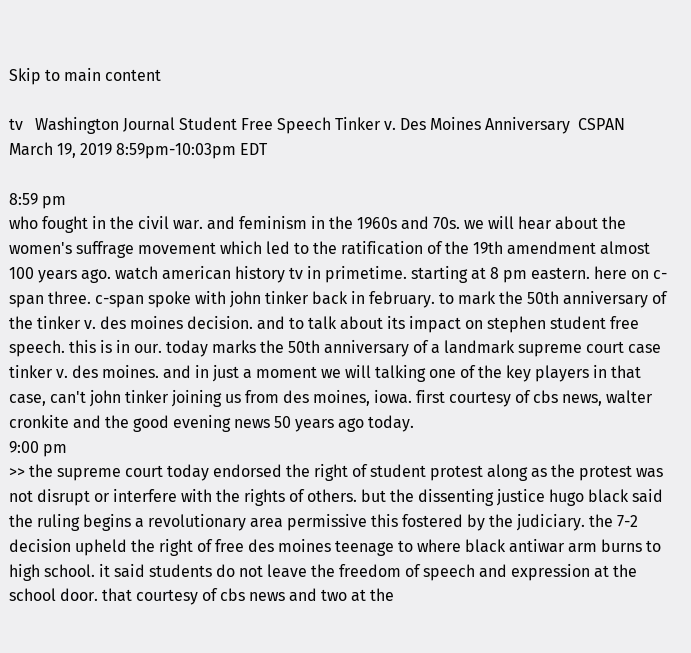Skip to main content

tv   Washington Journal Student Free Speech Tinker v. Des Moines Anniversary  CSPAN  March 19, 2019 8:59pm-10:03pm EDT

8:59 pm
who fought in the civil war. and feminism in the 1960s and 70s. we will hear about the women's suffrage movement which led to the ratification of the 19th amendment almost 100 years ago. watch american history tv in primetime. starting at 8 pm eastern. here on c-span three. c-span spoke with john tinker back in february. to mark the 50th anniversary of the tinker v. des moines decision. and to talk about its impact on stephen student free speech. this is in our. today marks the 50th anniversary of a landmark supreme court case tinker v. des moines. and in just a moment we will talking one of the key players in that case, can't john tinker joining us from des moines, iowa. first courtesy of cbs news, walter cronkite and the good evening news 50 years ago today.
9:00 pm
>> the supreme court today endorsed the right of student protest along as the protest was not disrupt or interfere with the rights of others. but the dissenting justice hugo black said the ruling begins a revolutionary area permissive this fostered by the judiciary. the 7-2 decision upheld the right of free des moines teenage to where black antiwar arm burns to high school. it said students do not leave the freedom of speech and expression at the school door. that courtesy of cbs news and two at the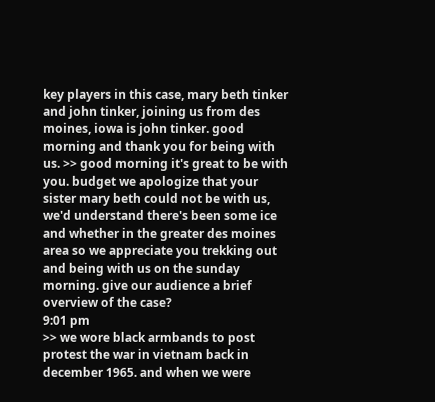key players in this case, mary beth tinker and john tinker, joining us from des moines, iowa is john tinker. good morning and thank you for being with us. >> good morning it's great to be with you. budget we apologize that your sister mary beth could not be with us, we'd understand there's been some ice and whether in the greater des moines area so we appreciate you trekking out and being with us on the sunday morning. give our audience a brief overview of the case?
9:01 pm
>> we wore black armbands to post protest the war in vietnam back in december 1965. and when we were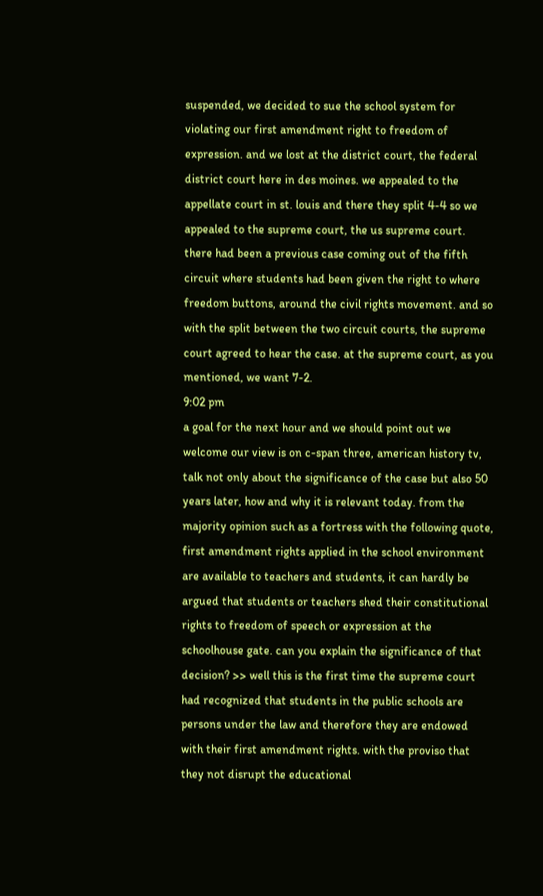suspended, we decided to sue the school system for violating our first amendment right to freedom of expression. and we lost at the district court, the federal district court here in des moines. we appealed to the appellate court in st. louis and there they split 4-4 so we appealed to the supreme court, the us supreme court. there had been a previous case coming out of the fifth circuit where students had been given the right to where freedom buttons, around the civil rights movement. and so with the split between the two circuit courts, the supreme court agreed to hear the case. at the supreme court, as you mentioned, we want 7-2.
9:02 pm
a goal for the next hour and we should point out we welcome our view is on c-span three, american history tv, talk not only about the significance of the case but also 50 years later, how and why it is relevant today. from the majority opinion such as a fortress with the following quote, first amendment rights applied in the school environment are available to teachers and students, it can hardly be argued that students or teachers shed their constitutional rights to freedom of speech or expression at the schoolhouse gate. can you explain the significance of that decision? >> well this is the first time the supreme court had recognized that students in the public schools are persons under the law and therefore they are endowed with their first amendment rights. with the proviso that they not disrupt the educational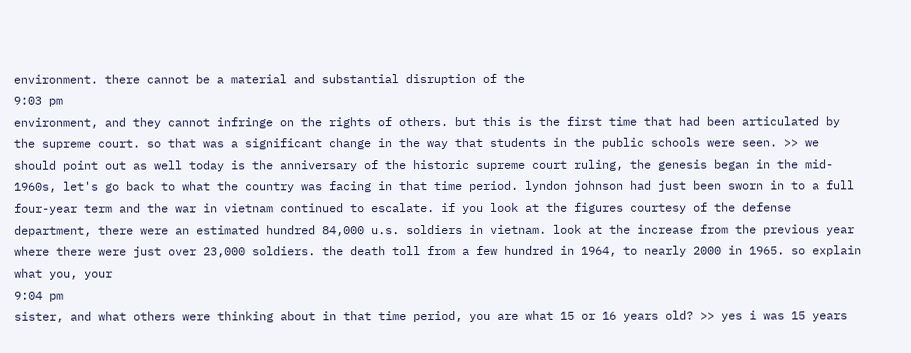environment. there cannot be a material and substantial disruption of the
9:03 pm
environment, and they cannot infringe on the rights of others. but this is the first time that had been articulated by the supreme court. so that was a significant change in the way that students in the public schools were seen. >> we should point out as well today is the anniversary of the historic supreme court ruling, the genesis began in the mid- 1960s, let's go back to what the country was facing in that time period. lyndon johnson had just been sworn in to a full four-year term and the war in vietnam continued to escalate. if you look at the figures courtesy of the defense department, there were an estimated hundred 84,000 u.s. soldiers in vietnam. look at the increase from the previous year where there were just over 23,000 soldiers. the death toll from a few hundred in 1964, to nearly 2000 in 1965. so explain what you, your
9:04 pm
sister, and what others were thinking about in that time period, you are what 15 or 16 years old? >> yes i was 15 years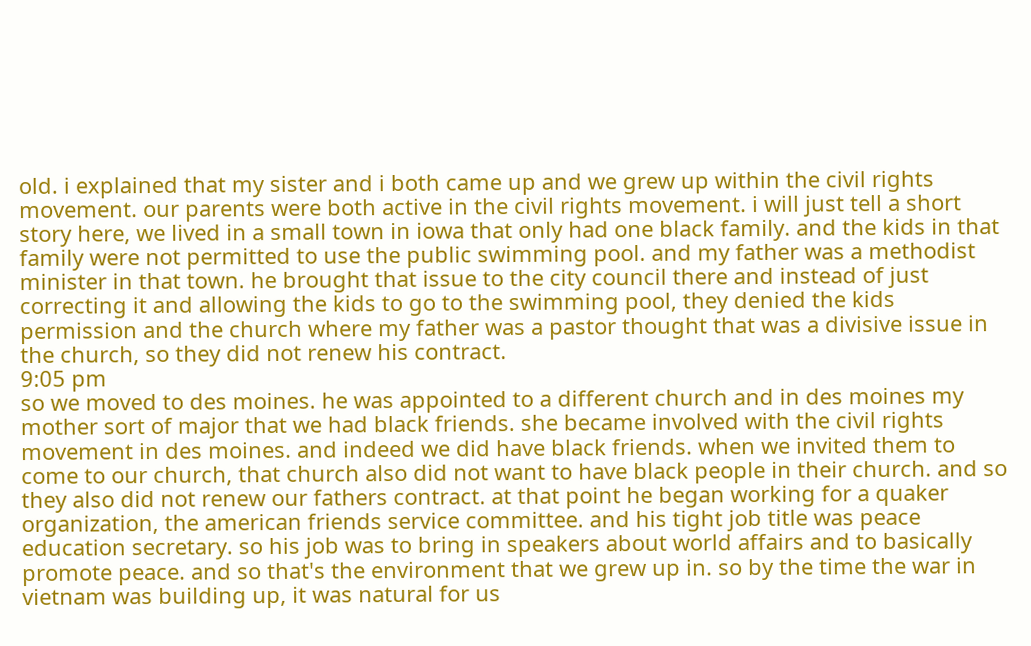old. i explained that my sister and i both came up and we grew up within the civil rights movement. our parents were both active in the civil rights movement. i will just tell a short story here, we lived in a small town in iowa that only had one black family. and the kids in that family were not permitted to use the public swimming pool. and my father was a methodist minister in that town. he brought that issue to the city council there and instead of just correcting it and allowing the kids to go to the swimming pool, they denied the kids permission and the church where my father was a pastor thought that was a divisive issue in the church, so they did not renew his contract.
9:05 pm
so we moved to des moines. he was appointed to a different church and in des moines my mother sort of major that we had black friends. she became involved with the civil rights movement in des moines. and indeed we did have black friends. when we invited them to come to our church, that church also did not want to have black people in their church. and so they also did not renew our fathers contract. at that point he began working for a quaker organization, the american friends service committee. and his tight job title was peace education secretary. so his job was to bring in speakers about world affairs and to basically promote peace. and so that's the environment that we grew up in. so by the time the war in vietnam was building up, it was natural for us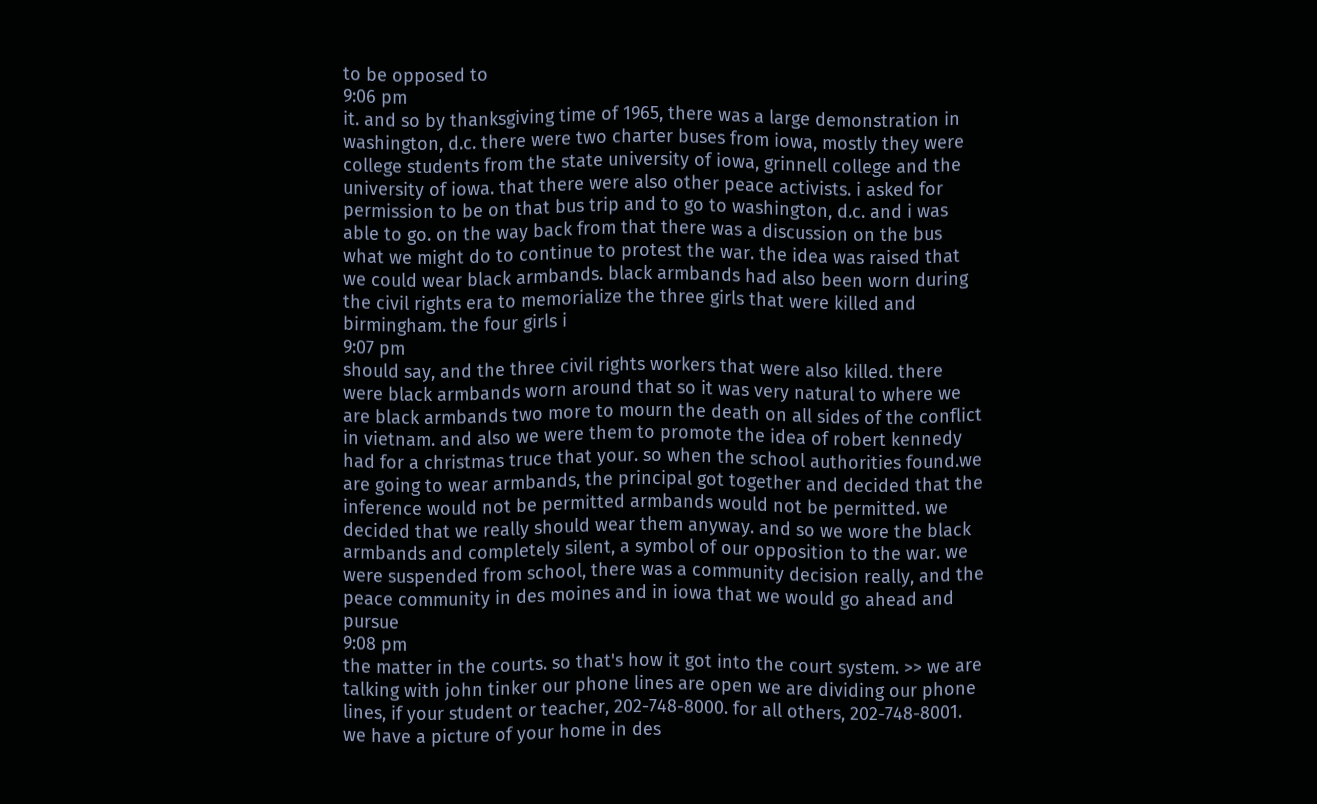to be opposed to
9:06 pm
it. and so by thanksgiving time of 1965, there was a large demonstration in washington, d.c. there were two charter buses from iowa, mostly they were college students from the state university of iowa, grinnell college and the university of iowa. that there were also other peace activists. i asked for permission to be on that bus trip and to go to washington, d.c. and i was able to go. on the way back from that there was a discussion on the bus what we might do to continue to protest the war. the idea was raised that we could wear black armbands. black armbands had also been worn during the civil rights era to memorialize the three girls that were killed and birmingham. the four girls i
9:07 pm
should say, and the three civil rights workers that were also killed. there were black armbands worn around that so it was very natural to where we are black armbands two more to mourn the death on all sides of the conflict in vietnam. and also we were them to promote the idea of robert kennedy had for a christmas truce that your. so when the school authorities found.we are going to wear armbands, the principal got together and decided that the inference would not be permitted armbands would not be permitted. we decided that we really should wear them anyway. and so we wore the black armbands and completely silent, a symbol of our opposition to the war. we were suspended from school, there was a community decision really, and the peace community in des moines and in iowa that we would go ahead and pursue
9:08 pm
the matter in the courts. so that's how it got into the court system. >> we are talking with john tinker our phone lines are open we are dividing our phone lines, if your student or teacher, 202-748-8000. for all others, 202-748-8001. we have a picture of your home in des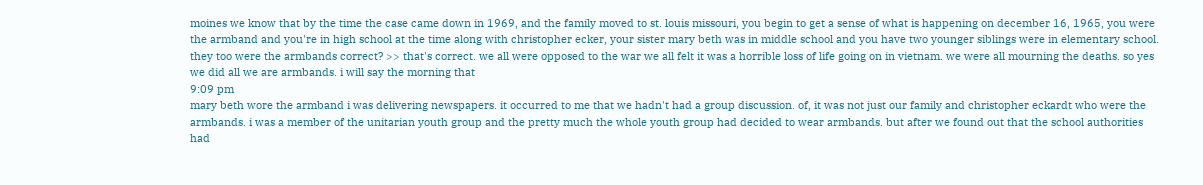moines we know that by the time the case came down in 1969, and the family moved to st. louis missouri, you begin to get a sense of what is happening on december 16, 1965, you were the armband and you're in high school at the time along with christopher ecker, your sister mary beth was in middle school and you have two younger siblings were in elementary school. they too were the armbands correct? >> that's correct. we all were opposed to the war we all felt it was a horrible loss of life going on in vietnam. we were all mourning the deaths. so yes we did all we are armbands. i will say the morning that
9:09 pm
mary beth wore the armband i was delivering newspapers. it occurred to me that we hadn't had a group discussion. of, it was not just our family and christopher eckardt who were the armbands. i was a member of the unitarian youth group and the pretty much the whole youth group had decided to wear armbands. but after we found out that the school authorities had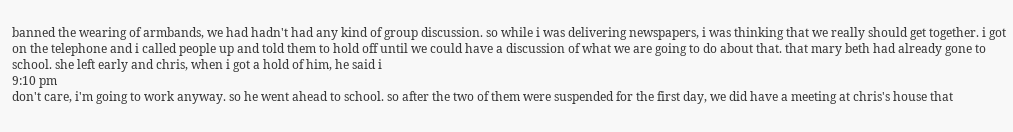banned the wearing of armbands, we had hadn't had any kind of group discussion. so while i was delivering newspapers, i was thinking that we really should get together. i got on the telephone and i called people up and told them to hold off until we could have a discussion of what we are going to do about that. that mary beth had already gone to school. she left early and chris, when i got a hold of him, he said i
9:10 pm
don't care, i'm going to work anyway. so he went ahead to school. so after the two of them were suspended for the first day, we did have a meeting at chris's house that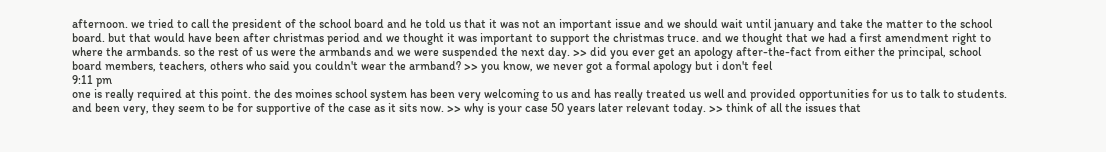afternoon. we tried to call the president of the school board and he told us that it was not an important issue and we should wait until january and take the matter to the school board. but that would have been after christmas period and we thought it was important to support the christmas truce. and we thought that we had a first amendment right to where the armbands. so the rest of us were the armbands and we were suspended the next day. >> did you ever get an apology after-the-fact from either the principal, school board members, teachers, others who said you couldn't wear the armband? >> you know, we never got a formal apology but i don't feel
9:11 pm
one is really required at this point. the des moines school system has been very welcoming to us and has really treated us well and provided opportunities for us to talk to students. and been very, they seem to be for supportive of the case as it sits now. >> why is your case 50 years later relevant today. >> think of all the issues that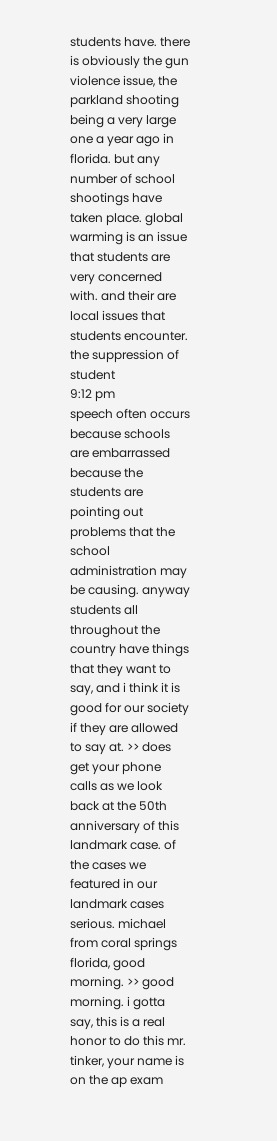students have. there is obviously the gun violence issue, the parkland shooting being a very large one a year ago in florida. but any number of school shootings have taken place. global warming is an issue that students are very concerned with. and their are local issues that students encounter. the suppression of student
9:12 pm
speech often occurs because schools are embarrassed because the students are pointing out problems that the school administration may be causing. anyway students all throughout the country have things that they want to say, and i think it is good for our society if they are allowed to say at. >> does get your phone calls as we look back at the 50th anniversary of this landmark case. of the cases we featured in our landmark cases serious. michael from coral springs florida, good morning. >> good morning. i gotta say, this is a real honor to do this mr. tinker, your name is on the ap exam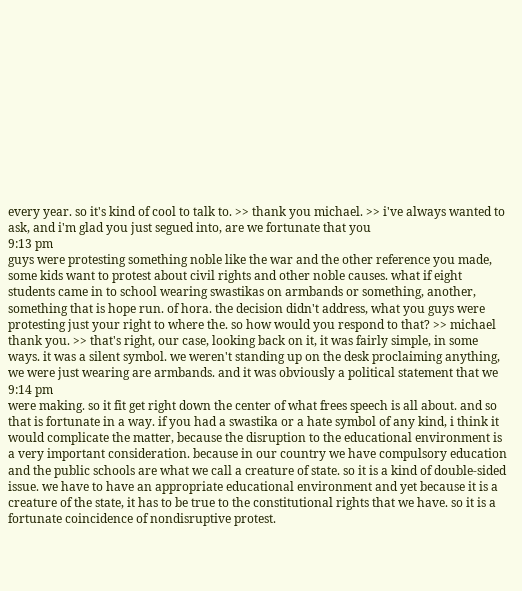every year. so it's kind of cool to talk to. >> thank you michael. >> i've always wanted to ask, and i'm glad you just segued into, are we fortunate that you
9:13 pm
guys were protesting something noble like the war and the other reference you made, some kids want to protest about civil rights and other noble causes. what if eight students came in to school wearing swastikas on armbands or something, another, something that is hope run. of hora. the decision didn't address, what you guys were protesting just your right to where the. so how would you respond to that? >> michael thank you. >> that's right, our case, looking back on it, it was fairly simple, in some ways. it was a silent symbol. we weren't standing up on the desk proclaiming anything, we were just wearing are armbands. and it was obviously a political statement that we
9:14 pm
were making. so it fit get right down the center of what frees speech is all about. and so that is fortunate in a way. if you had a swastika or a hate symbol of any kind, i think it would complicate the matter, because the disruption to the educational environment is a very important consideration. because in our country we have compulsory education and the public schools are what we call a creature of state. so it is a kind of double-sided issue. we have to have an appropriate educational environment and yet because it is a creature of the state, it has to be true to the constitutional rights that we have. so it is a fortunate coincidence of nondisruptive protest.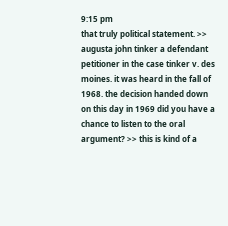9:15 pm
that truly political statement. >> augusta john tinker a defendant petitioner in the case tinker v. des moines. it was heard in the fall of 1968. the decision handed down on this day in 1969 did you have a chance to listen to the oral argument? >> this is kind of a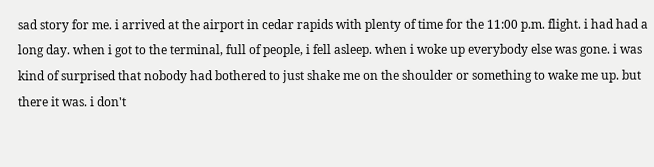sad story for me. i arrived at the airport in cedar rapids with plenty of time for the 11:00 p.m. flight. i had had a long day. when i got to the terminal, full of people, i fell asleep. when i woke up everybody else was gone. i was kind of surprised that nobody had bothered to just shake me on the shoulder or something to wake me up. but there it was. i don't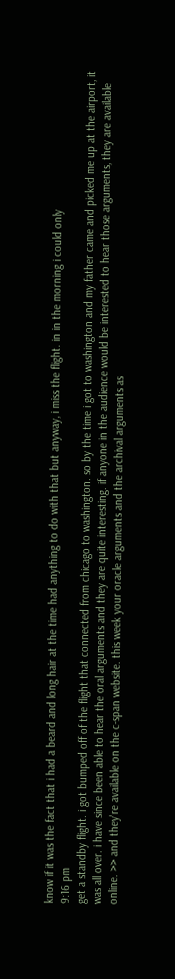know if it was the fact that i had a beard and long hair at the time had anything to do with that but anyway, i miss the flight. in in the morning i could only
9:16 pm
get a standby flight. i got bumped off of the flight that connected from chicago to washington. so by the time i got to washington and my father came and picked me up at the airport, it was all over. i have since been able to hear the oral arguments and they are quite interesting. if anyone in the audience would be interested to hear those arguments, they are available online. >> and they're available on the c-span website. this week your oracle arguments and the archival arguments as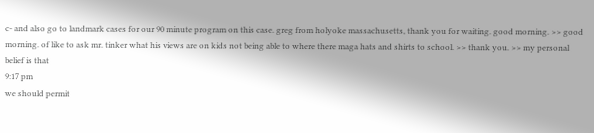c- and also go to landmark cases for our 90 minute program on this case. greg from holyoke massachusetts, thank you for waiting. good morning. >> good morning. of like to ask mr. tinker what his views are on kids not being able to where there maga hats and shirts to school. >> thank you. >> my personal belief is that
9:17 pm
we should permit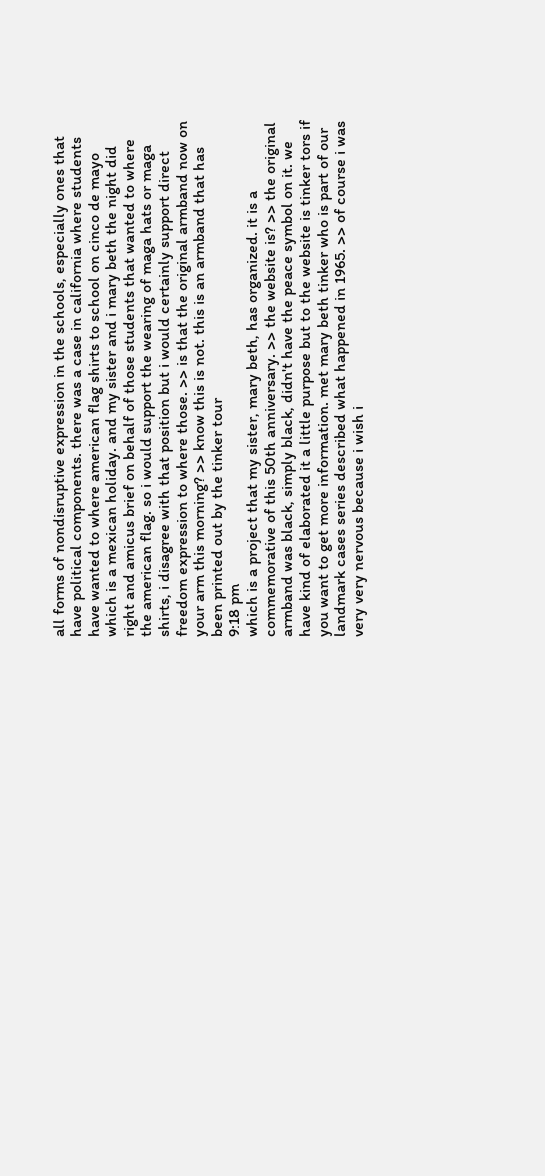all forms of nondisruptive expression in the schools, especially ones that have political components. there was a case in california where students have wanted to where american flag shirts to school on cinco de mayo which is a mexican holiday. and my sister and i mary beth the night did right and amicus brief on behalf of those students that wanted to where the american flag. so i would support the wearing of maga hats or maga shirts, i disagree with that position but i would certainly support direct freedom expression to where those. >> is that the original armband now on your arm this morning? >> know this is not. this is an armband that has been printed out by the tinker tour
9:18 pm
which is a project that my sister, mary beth, has organized. it is a commemorative of this 50th anniversary. >> the website is? >> the original armband was black, simply black, didn't have the peace symbol on it. we have kind of elaborated it a little purpose but to the website is tinker tors if you want to get more information. met mary beth tinker who is part of our landmark cases series described what happened in 1965. >> of course i was very very nervous because i wish i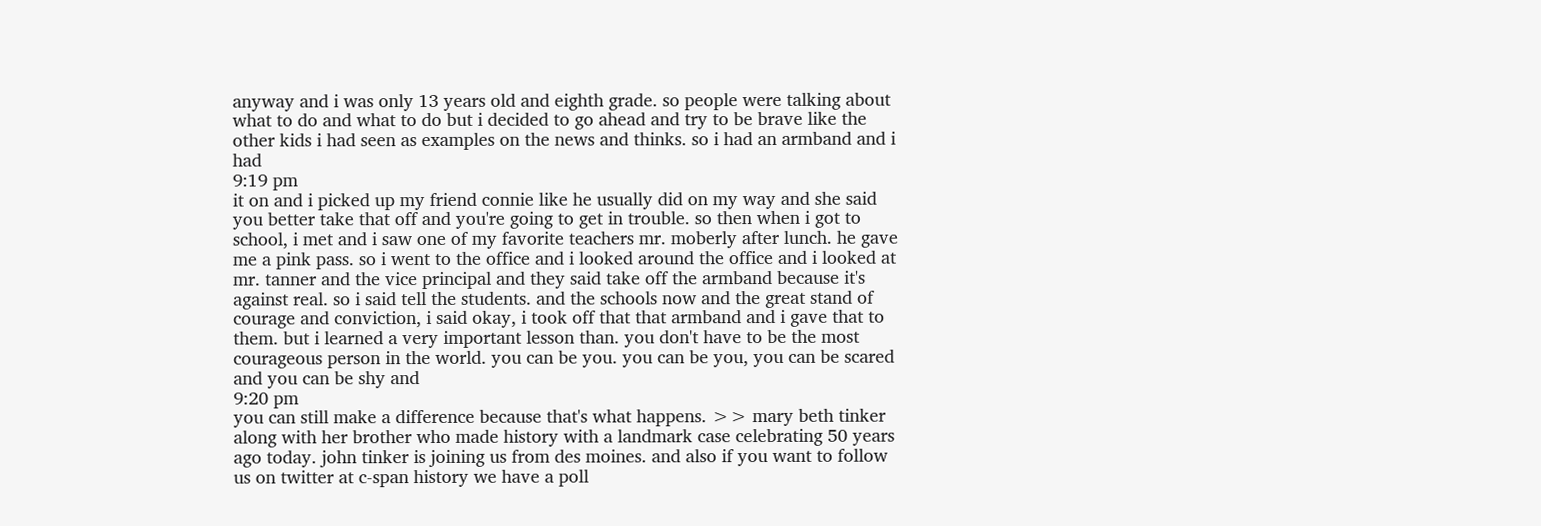anyway and i was only 13 years old and eighth grade. so people were talking about what to do and what to do but i decided to go ahead and try to be brave like the other kids i had seen as examples on the news and thinks. so i had an armband and i had
9:19 pm
it on and i picked up my friend connie like he usually did on my way and she said you better take that off and you're going to get in trouble. so then when i got to school, i met and i saw one of my favorite teachers mr. moberly after lunch. he gave me a pink pass. so i went to the office and i looked around the office and i looked at mr. tanner and the vice principal and they said take off the armband because it's against real. so i said tell the students. and the schools now and the great stand of courage and conviction, i said okay, i took off that that armband and i gave that to them. but i learned a very important lesson than. you don't have to be the most courageous person in the world. you can be you. you can be you, you can be scared and you can be shy and
9:20 pm
you can still make a difference because that's what happens. >> mary beth tinker along with her brother who made history with a landmark case celebrating 50 years ago today. john tinker is joining us from des moines. and also if you want to follow us on twitter at c-span history we have a poll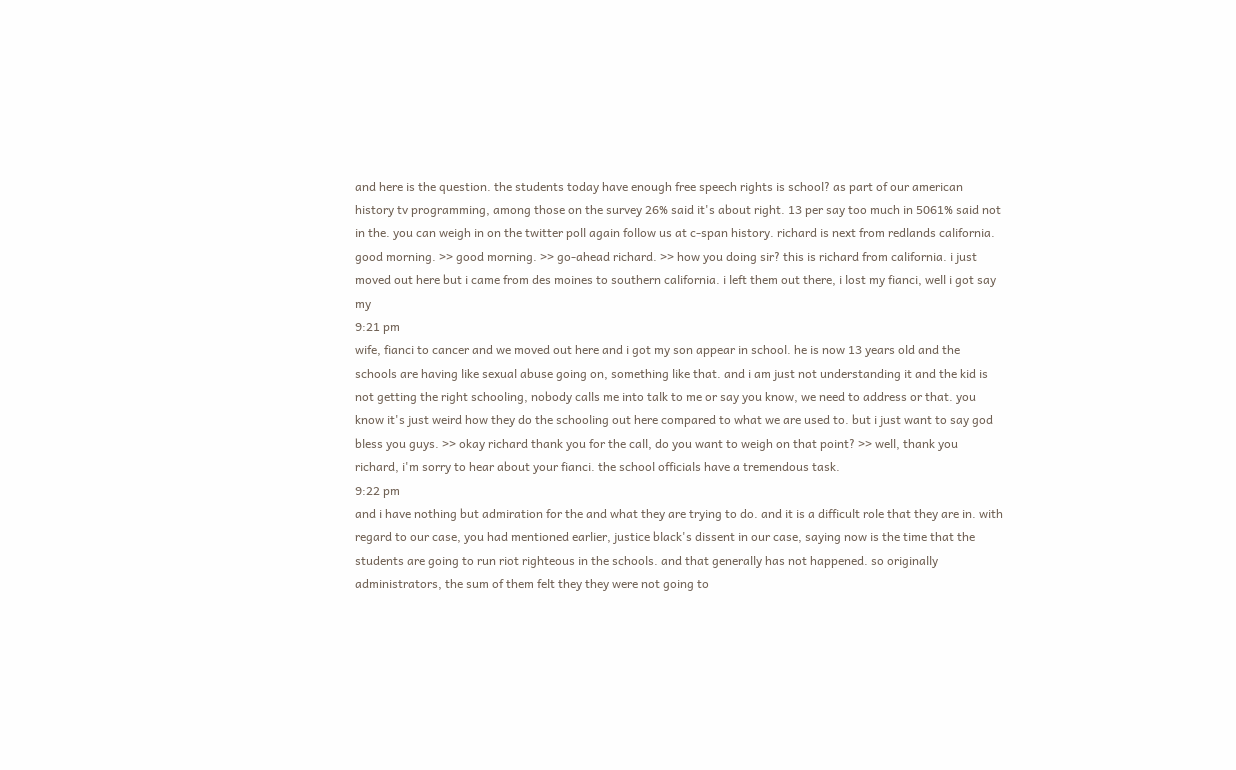and here is the question. the students today have enough free speech rights is school? as part of our american history tv programming, among those on the survey 26% said it's about right. 13 per say too much in 5061% said not in the. you can weigh in on the twitter poll again follow us at c-span history. richard is next from redlands california. good morning. >> good morning. >> go-ahead richard. >> how you doing sir? this is richard from california. i just moved out here but i came from des moines to southern california. i left them out there, i lost my fianci, well i got say my
9:21 pm
wife, fianci to cancer and we moved out here and i got my son appear in school. he is now 13 years old and the schools are having like sexual abuse going on, something like that. and i am just not understanding it and the kid is not getting the right schooling, nobody calls me into talk to me or say you know, we need to address or that. you know it's just weird how they do the schooling out here compared to what we are used to. but i just want to say god bless you guys. >> okay richard thank you for the call, do you want to weigh on that point? >> well, thank you richard, i'm sorry to hear about your fianci. the school officials have a tremendous task.
9:22 pm
and i have nothing but admiration for the and what they are trying to do. and it is a difficult role that they are in. with regard to our case, you had mentioned earlier, justice black's dissent in our case, saying now is the time that the students are going to run riot righteous in the schools. and that generally has not happened. so originally administrators, the sum of them felt they they were not going to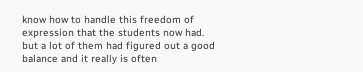know how to handle this freedom of expression that the students now had. but a lot of them had figured out a good balance and it really is often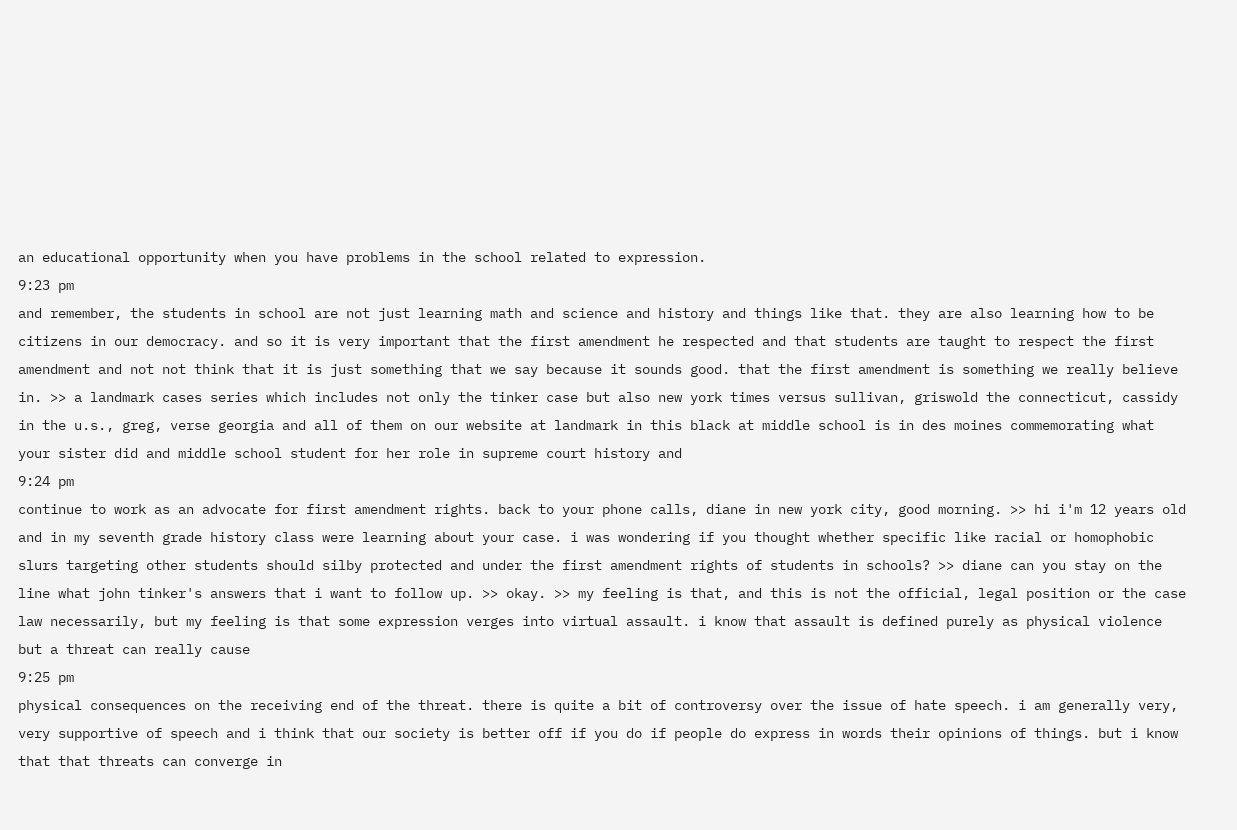an educational opportunity when you have problems in the school related to expression.
9:23 pm
and remember, the students in school are not just learning math and science and history and things like that. they are also learning how to be citizens in our democracy. and so it is very important that the first amendment he respected and that students are taught to respect the first amendment and not not think that it is just something that we say because it sounds good. that the first amendment is something we really believe in. >> a landmark cases series which includes not only the tinker case but also new york times versus sullivan, griswold the connecticut, cassidy in the u.s., greg, verse georgia and all of them on our website at landmark in this black at middle school is in des moines commemorating what your sister did and middle school student for her role in supreme court history and
9:24 pm
continue to work as an advocate for first amendment rights. back to your phone calls, diane in new york city, good morning. >> hi i'm 12 years old and in my seventh grade history class were learning about your case. i was wondering if you thought whether specific like racial or homophobic slurs targeting other students should silby protected and under the first amendment rights of students in schools? >> diane can you stay on the line what john tinker's answers that i want to follow up. >> okay. >> my feeling is that, and this is not the official, legal position or the case law necessarily, but my feeling is that some expression verges into virtual assault. i know that assault is defined purely as physical violence but a threat can really cause
9:25 pm
physical consequences on the receiving end of the threat. there is quite a bit of controversy over the issue of hate speech. i am generally very, very supportive of speech and i think that our society is better off if you do if people do express in words their opinions of things. but i know that that threats can converge in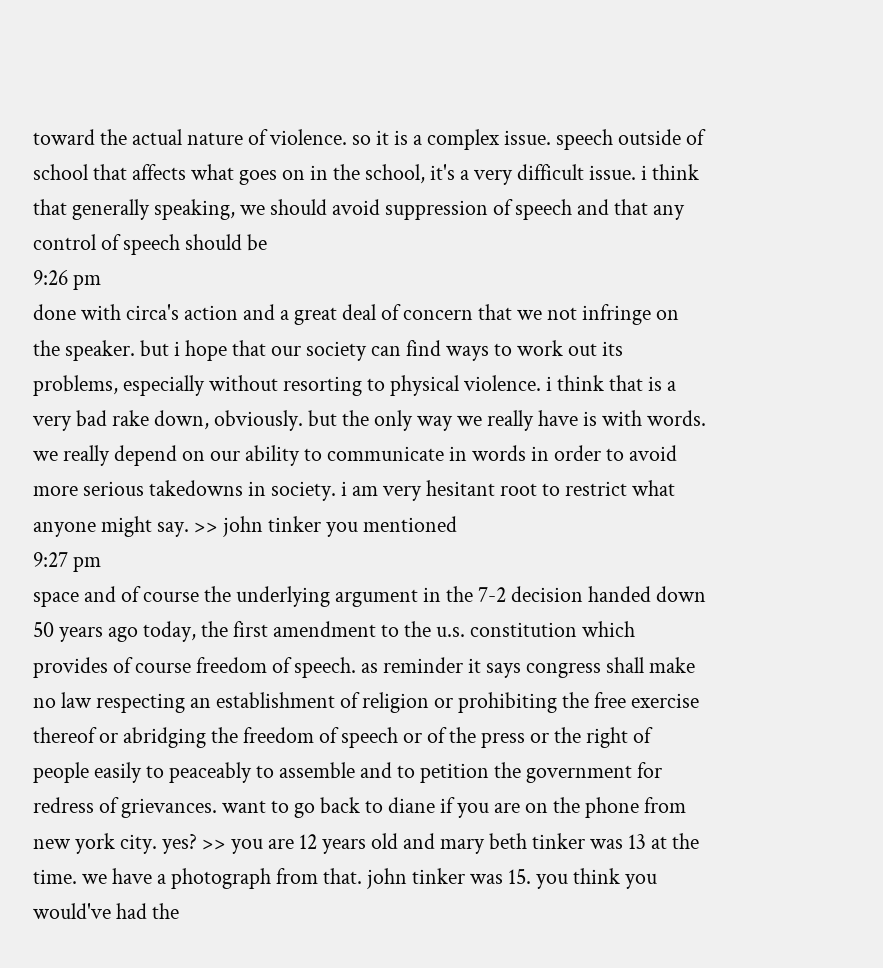toward the actual nature of violence. so it is a complex issue. speech outside of school that affects what goes on in the school, it's a very difficult issue. i think that generally speaking, we should avoid suppression of speech and that any control of speech should be
9:26 pm
done with circa's action and a great deal of concern that we not infringe on the speaker. but i hope that our society can find ways to work out its problems, especially without resorting to physical violence. i think that is a very bad rake down, obviously. but the only way we really have is with words. we really depend on our ability to communicate in words in order to avoid more serious takedowns in society. i am very hesitant root to restrict what anyone might say. >> john tinker you mentioned
9:27 pm
space and of course the underlying argument in the 7-2 decision handed down 50 years ago today, the first amendment to the u.s. constitution which provides of course freedom of speech. as reminder it says congress shall make no law respecting an establishment of religion or prohibiting the free exercise thereof or abridging the freedom of speech or of the press or the right of people easily to peaceably to assemble and to petition the government for redress of grievances. want to go back to diane if you are on the phone from new york city. yes? >> you are 12 years old and mary beth tinker was 13 at the time. we have a photograph from that. john tinker was 15. you think you would've had the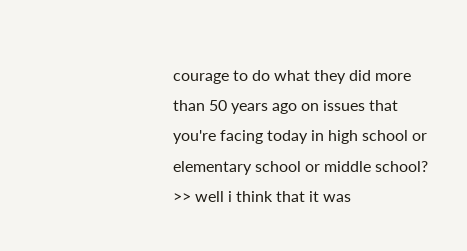courage to do what they did more than 50 years ago on issues that you're facing today in high school or elementary school or middle school? >> well i think that it was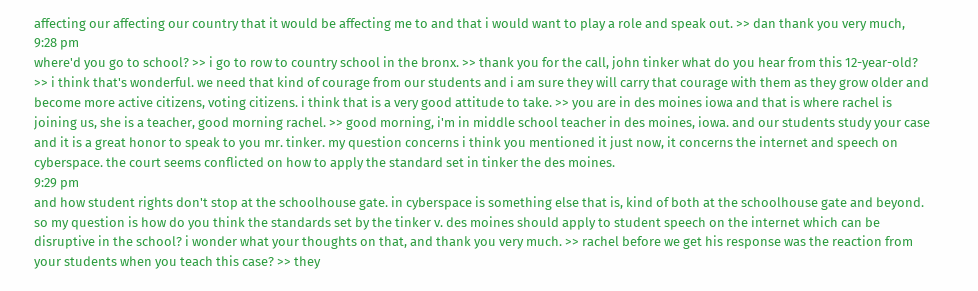affecting our affecting our country that it would be affecting me to and that i would want to play a role and speak out. >> dan thank you very much,
9:28 pm
where'd you go to school? >> i go to row to country school in the bronx. >> thank you for the call, john tinker what do you hear from this 12-year-old? >> i think that's wonderful. we need that kind of courage from our students and i am sure they will carry that courage with them as they grow older and become more active citizens, voting citizens. i think that is a very good attitude to take. >> you are in des moines iowa and that is where rachel is joining us, she is a teacher, good morning rachel. >> good morning, i'm in middle school teacher in des moines, iowa. and our students study your case and it is a great honor to speak to you mr. tinker. my question concerns i think you mentioned it just now, it concerns the internet and speech on cyberspace. the court seems conflicted on how to apply the standard set in tinker the des moines.
9:29 pm
and how student rights don't stop at the schoolhouse gate. in cyberspace is something else that is, kind of both at the schoolhouse gate and beyond. so my question is how do you think the standards set by the tinker v. des moines should apply to student speech on the internet which can be disruptive in the school? i wonder what your thoughts on that, and thank you very much. >> rachel before we get his response was the reaction from your students when you teach this case? >> they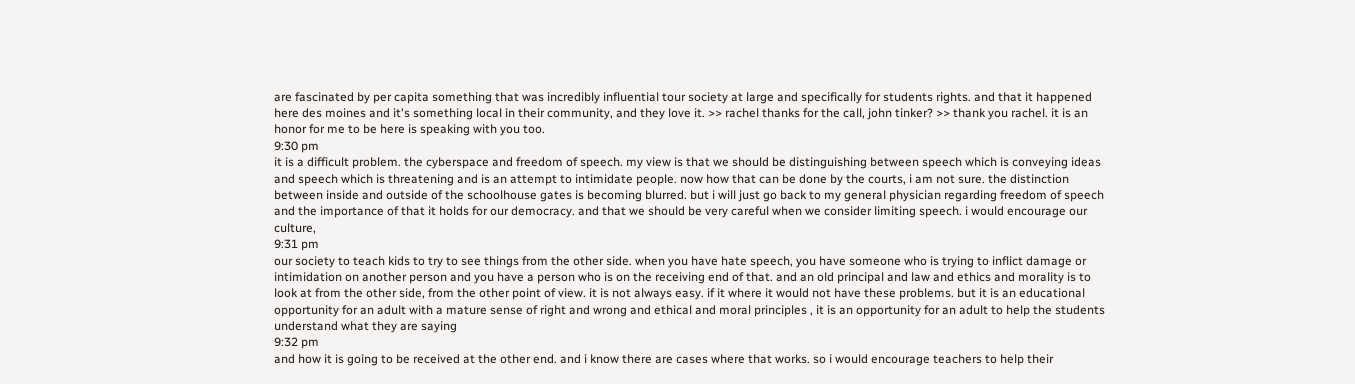are fascinated by per capita something that was incredibly influential tour society at large and specifically for students rights. and that it happened here des moines and it's something local in their community, and they love it. >> rachel thanks for the call, john tinker? >> thank you rachel. it is an honor for me to be here is speaking with you too.
9:30 pm
it is a difficult problem. the cyberspace and freedom of speech. my view is that we should be distinguishing between speech which is conveying ideas and speech which is threatening and is an attempt to intimidate people. now how that can be done by the courts, i am not sure. the distinction between inside and outside of the schoolhouse gates is becoming blurred. but i will just go back to my general physician regarding freedom of speech and the importance of that it holds for our democracy. and that we should be very careful when we consider limiting speech. i would encourage our culture,
9:31 pm
our society to teach kids to try to see things from the other side. when you have hate speech, you have someone who is trying to inflict damage or intimidation on another person and you have a person who is on the receiving end of that. and an old principal and law and ethics and morality is to look at from the other side, from the other point of view. it is not always easy. if it where it would not have these problems. but it is an educational opportunity for an adult with a mature sense of right and wrong and ethical and moral principles , it is an opportunity for an adult to help the students understand what they are saying
9:32 pm
and how it is going to be received at the other end. and i know there are cases where that works. so i would encourage teachers to help their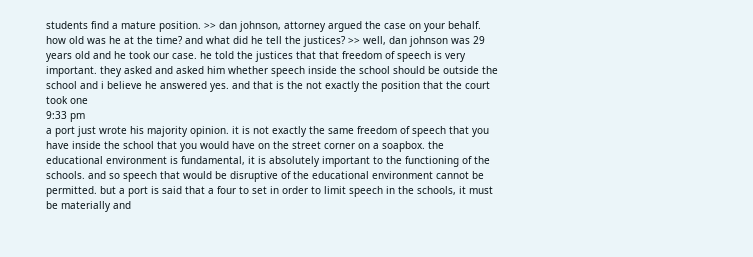students find a mature position. >> dan johnson, attorney argued the case on your behalf. how old was he at the time? and what did he tell the justices? >> well, dan johnson was 29 years old and he took our case. he told the justices that that freedom of speech is very important. they asked and asked him whether speech inside the school should be outside the school and i believe he answered yes. and that is the not exactly the position that the court took one
9:33 pm
a port just wrote his majority opinion. it is not exactly the same freedom of speech that you have inside the school that you would have on the street corner on a soapbox. the educational environment is fundamental, it is absolutely important to the functioning of the schools. and so speech that would be disruptive of the educational environment cannot be permitted. but a port is said that a four to set in order to limit speech in the schools, it must be materially and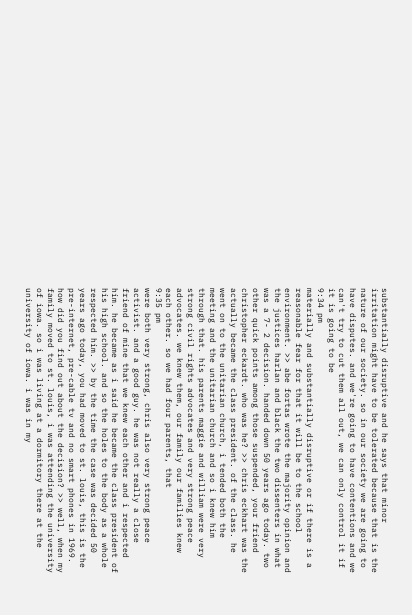substantially disruptive and he says that minor irritation might have to be tolerated because that is the nature of our society. so in our society we are going to have disputes. and we're going to have contentions and we can't try to cut them all out, we can only control it if it is going to be
9:34 pm
materially and substantially disruptive or if there is a reasonable fear for that it will be to the school environment. >> abe fortas wrote the majority opinion and the justices harlan and black the two dissenters in what was a 7- 2 decision. handed down 50 years ago today. two other quick points among those suspended, your friend christopher eckardt. who was he? >> chris eckhart was the actually became the class president. of the class. he went on to the unitarian church, i tended both the meeting and the unitarian church and so i knew him through that. his parents maggie and william were very strong civil rights advocates and very strong peace advocates. we knew them, our family our families knew each other. so we had four parents, that
9:35 pm
were both very strong, chris also very strong peace activist. and a good guy. he was not really a close friend of mine that we knew each other and i respected him. he became as i said he became the class president of his high school. and so the holes to the body as a whole respected him. >> by the time the case was decided 50 years ago today, you had moved to st. louis, this is the pre-internet, pre-cable tv and no smart phones in 1969. how did you find out about the decision? >> well, when my family moved to st. louis, i was attending the university of iowa. so i was living at a dormitory there at the university of iowa. i was in my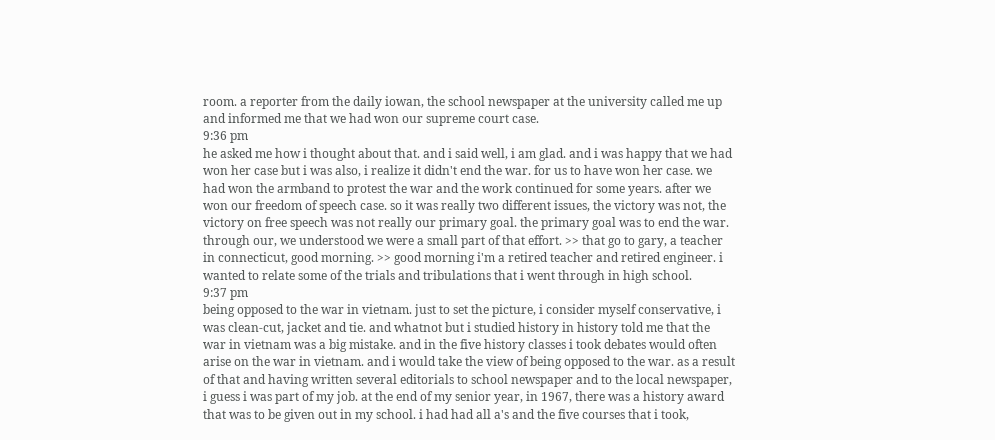room. a reporter from the daily iowan, the school newspaper at the university called me up and informed me that we had won our supreme court case.
9:36 pm
he asked me how i thought about that. and i said well, i am glad. and i was happy that we had won her case but i was also, i realize it didn't end the war. for us to have won her case. we had won the armband to protest the war and the work continued for some years. after we won our freedom of speech case. so it was really two different issues, the victory was not, the victory on free speech was not really our primary goal. the primary goal was to end the war. through our, we understood we were a small part of that effort. >> that go to gary, a teacher in connecticut, good morning. >> good morning i'm a retired teacher and retired engineer. i wanted to relate some of the trials and tribulations that i went through in high school.
9:37 pm
being opposed to the war in vietnam. just to set the picture, i consider myself conservative, i was clean-cut, jacket and tie. and whatnot but i studied history in history told me that the war in vietnam was a big mistake. and in the five history classes i took debates would often arise on the war in vietnam. and i would take the view of being opposed to the war. as a result of that and having written several editorials to school newspaper and to the local newspaper, i guess i was part of my job. at the end of my senior year, in 1967, there was a history award that was to be given out in my school. i had had all a's and the five courses that i took,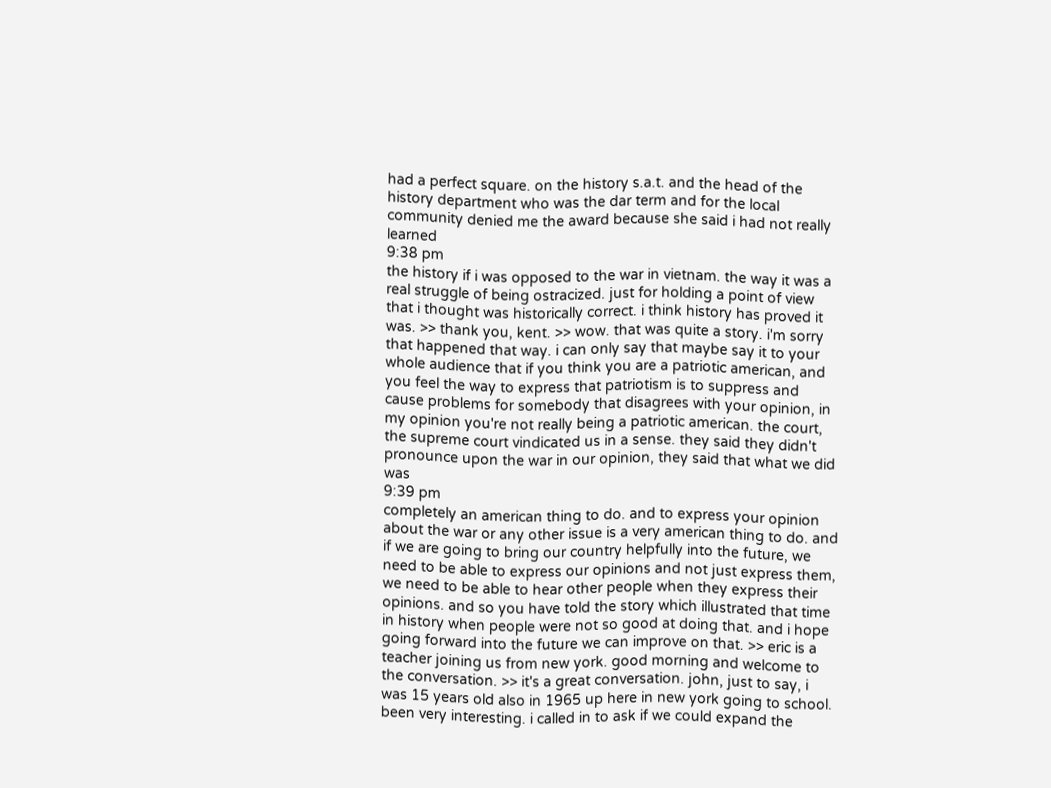had a perfect square. on the history s.a.t. and the head of the history department who was the dar term and for the local community denied me the award because she said i had not really learned
9:38 pm
the history if i was opposed to the war in vietnam. the way it was a real struggle of being ostracized. just for holding a point of view that i thought was historically correct. i think history has proved it was. >> thank you, kent. >> wow. that was quite a story. i'm sorry that happened that way. i can only say that maybe say it to your whole audience that if you think you are a patriotic american, and you feel the way to express that patriotism is to suppress and cause problems for somebody that disagrees with your opinion, in my opinion you're not really being a patriotic american. the court, the supreme court vindicated us in a sense. they said they didn't pronounce upon the war in our opinion, they said that what we did was
9:39 pm
completely an american thing to do. and to express your opinion about the war or any other issue is a very american thing to do. and if we are going to bring our country helpfully into the future, we need to be able to express our opinions and not just express them, we need to be able to hear other people when they express their opinions. and so you have told the story which illustrated that time in history when people were not so good at doing that. and i hope going forward into the future we can improve on that. >> eric is a teacher joining us from new york. good morning and welcome to the conversation. >> it's a great conversation. john, just to say, i was 15 years old also in 1965 up here in new york going to school. been very interesting. i called in to ask if we could expand the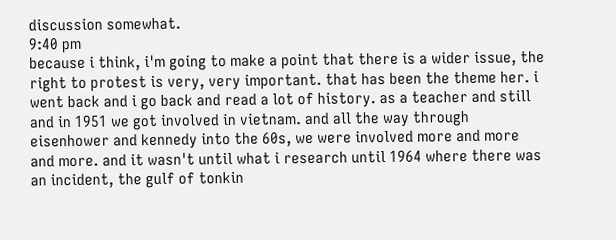discussion somewhat.
9:40 pm
because i think, i'm going to make a point that there is a wider issue, the right to protest is very, very important. that has been the theme her. i went back and i go back and read a lot of history. as a teacher and still and in 1951 we got involved in vietnam. and all the way through eisenhower and kennedy into the 60s, we were involved more and more and more. and it wasn't until what i research until 1964 where there was an incident, the gulf of tonkin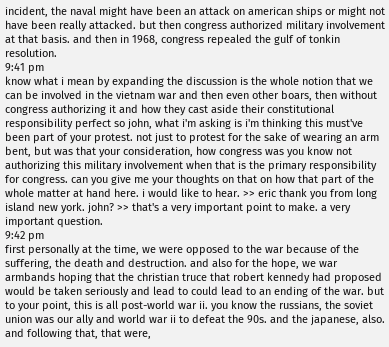incident, the naval might have been an attack on american ships or might not have been really attacked. but then congress authorized military involvement at that basis. and then in 1968, congress repealed the gulf of tonkin resolution.
9:41 pm
know what i mean by expanding the discussion is the whole notion that we can be involved in the vietnam war and then even other boars, then without congress authorizing it and how they cast aside their constitutional responsibility perfect so john, what i'm asking is i'm thinking this must've been part of your protest. not just to protest for the sake of wearing an arm bent, but was that your consideration, how congress was you know not authorizing this military involvement when that is the primary responsibility for congress. can you give me your thoughts on that on how that part of the whole matter at hand here. i would like to hear. >> eric thank you from long island new york. john? >> that's a very important point to make. a very important question.
9:42 pm
first personally at the time, we were opposed to the war because of the suffering, the death and destruction. and also for the hope, we war armbands hoping that the christian truce that robert kennedy had proposed would be taken seriously and lead to could lead to an ending of the war. but to your point, this is all post-world war ii. you know the russians, the soviet union was our ally and world war ii to defeat the 90s. and the japanese, also. and following that, that were,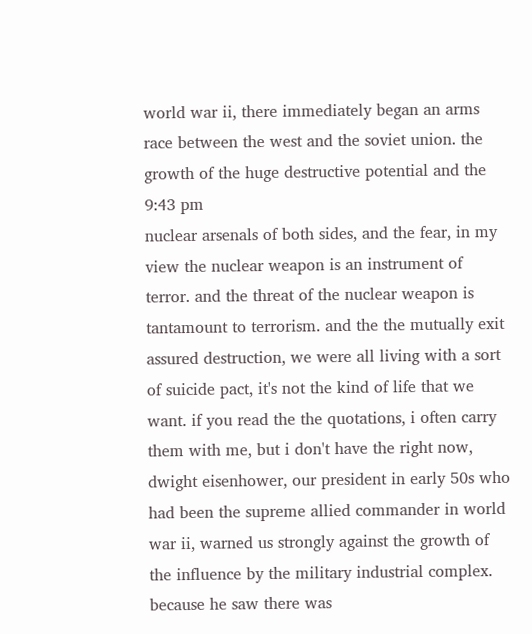world war ii, there immediately began an arms race between the west and the soviet union. the growth of the huge destructive potential and the
9:43 pm
nuclear arsenals of both sides, and the fear, in my view the nuclear weapon is an instrument of terror. and the threat of the nuclear weapon is tantamount to terrorism. and the the mutually exit assured destruction, we were all living with a sort of suicide pact, it's not the kind of life that we want. if you read the the quotations, i often carry them with me, but i don't have the right now, dwight eisenhower, our president in early 50s who had been the supreme allied commander in world war ii, warned us strongly against the growth of the influence by the military industrial complex. because he saw there was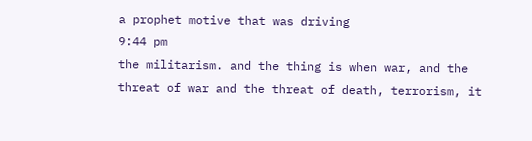a prophet motive that was driving
9:44 pm
the militarism. and the thing is when war, and the threat of war and the threat of death, terrorism, it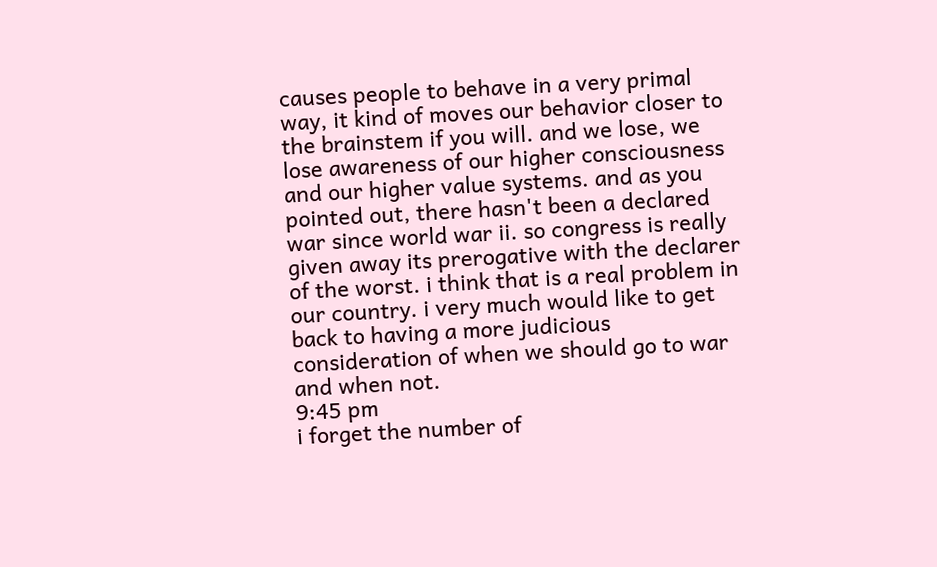causes people to behave in a very primal way, it kind of moves our behavior closer to the brainstem if you will. and we lose, we lose awareness of our higher consciousness and our higher value systems. and as you pointed out, there hasn't been a declared war since world war ii. so congress is really given away its prerogative with the declarer of the worst. i think that is a real problem in our country. i very much would like to get back to having a more judicious consideration of when we should go to war and when not.
9:45 pm
i forget the number of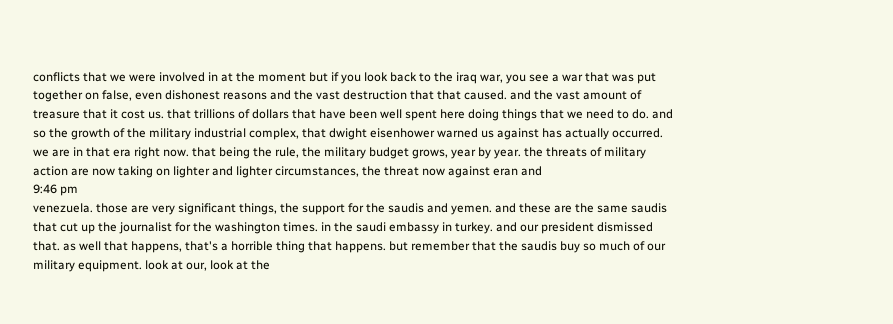conflicts that we were involved in at the moment but if you look back to the iraq war, you see a war that was put together on false, even dishonest reasons and the vast destruction that that caused. and the vast amount of treasure that it cost us. that trillions of dollars that have been well spent here doing things that we need to do. and so the growth of the military industrial complex, that dwight eisenhower warned us against has actually occurred. we are in that era right now. that being the rule, the military budget grows, year by year. the threats of military action are now taking on lighter and lighter circumstances, the threat now against eran and
9:46 pm
venezuela. those are very significant things, the support for the saudis and yemen. and these are the same saudis that cut up the journalist for the washington times. in the saudi embassy in turkey. and our president dismissed that. as well that happens, that's a horrible thing that happens. but remember that the saudis buy so much of our military equipment. look at our, look at the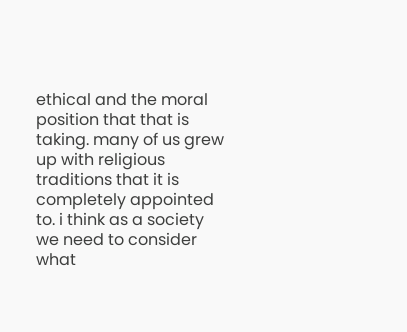ethical and the moral position that that is taking. many of us grew up with religious traditions that it is completely appointed to. i think as a society we need to consider what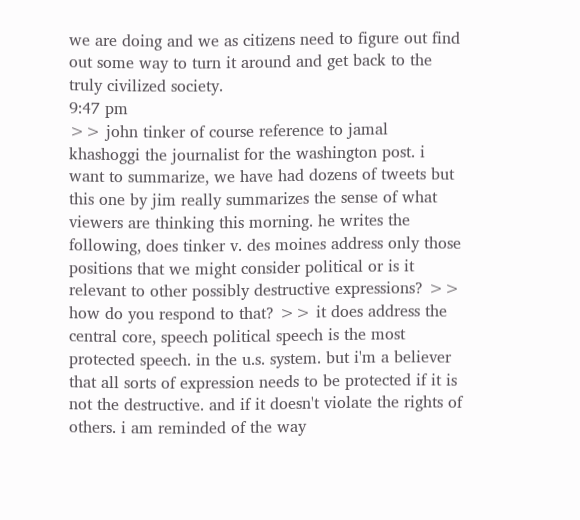we are doing and we as citizens need to figure out find out some way to turn it around and get back to the truly civilized society.
9:47 pm
>> john tinker of course reference to jamal khashoggi the journalist for the washington post. i want to summarize, we have had dozens of tweets but this one by jim really summarizes the sense of what viewers are thinking this morning. he writes the following, does tinker v. des moines address only those positions that we might consider political or is it relevant to other possibly destructive expressions? >> how do you respond to that? >> it does address the central core, speech political speech is the most protected speech. in the u.s. system. but i'm a believer that all sorts of expression needs to be protected if it is not the destructive. and if it doesn't violate the rights of others. i am reminded of the way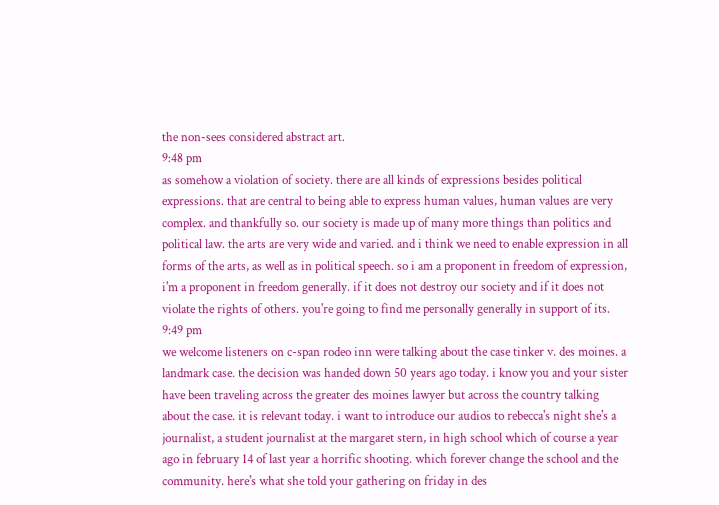the non-sees considered abstract art.
9:48 pm
as somehow a violation of society. there are all kinds of expressions besides political expressions. that are central to being able to express human values, human values are very complex. and thankfully so. our society is made up of many more things than politics and political law. the arts are very wide and varied. and i think we need to enable expression in all forms of the arts, as well as in political speech. so i am a proponent in freedom of expression, i'm a proponent in freedom generally. if it does not destroy our society and if it does not violate the rights of others. you're going to find me personally generally in support of its.
9:49 pm
we welcome listeners on c-span rodeo inn were talking about the case tinker v. des moines. a landmark case. the decision was handed down 50 years ago today. i know you and your sister have been traveling across the greater des moines lawyer but across the country talking about the case. it is relevant today. i want to introduce our audios to rebecca's night she's a journalist, a student journalist at the margaret stern, in high school which of course a year ago in february 14 of last year a horrific shooting. which forever change the school and the community. here's what she told your gathering on friday in des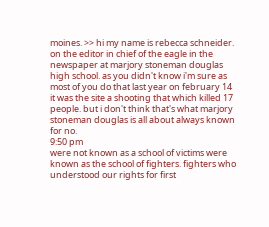moines. >> hi my name is rebecca schneider. on the editor in chief of the eagle in the newspaper at marjory stoneman douglas high school. as you didn't know i'm sure as most of you do that last year on february 14 it was the site a shooting that which killed 17 people. but i don't think that's what marjory stoneman douglas is all about always known for no.
9:50 pm
were not known as a school of victims were known as the school of fighters. fighters who understood our rights for first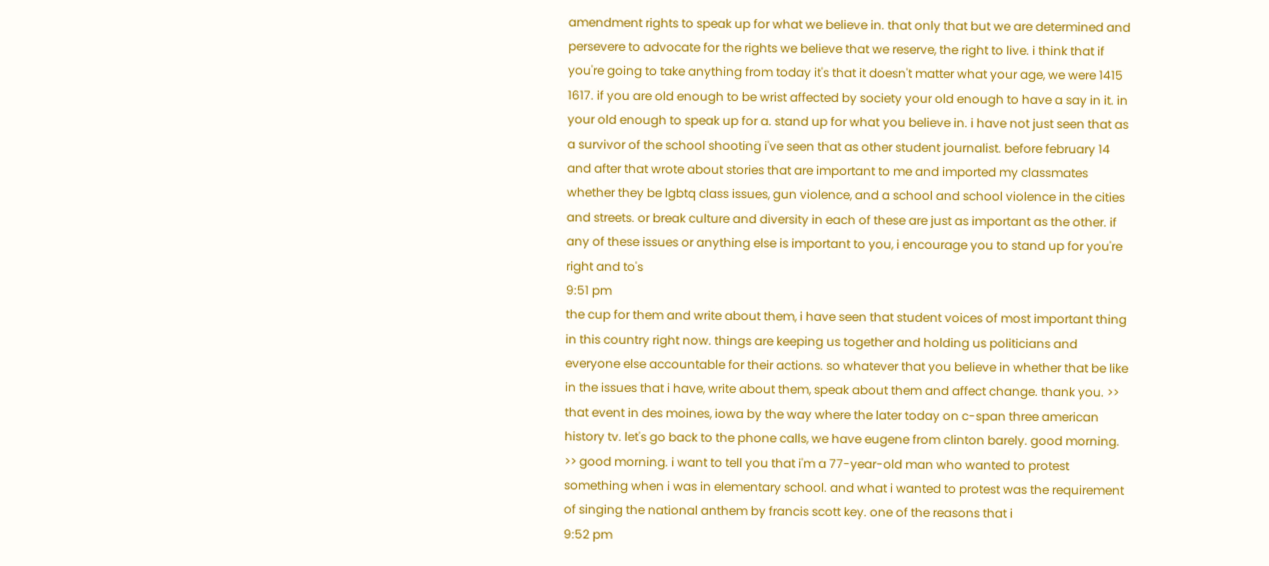amendment rights to speak up for what we believe in. that only that but we are determined and persevere to advocate for the rights we believe that we reserve, the right to live. i think that if you're going to take anything from today it's that it doesn't matter what your age, we were 1415 1617. if you are old enough to be wrist affected by society your old enough to have a say in it. in your old enough to speak up for a. stand up for what you believe in. i have not just seen that as a survivor of the school shooting i've seen that as other student journalist. before february 14 and after that wrote about stories that are important to me and imported my classmates whether they be lgbtq class issues, gun violence, and a school and school violence in the cities and streets. or break culture and diversity in each of these are just as important as the other. if any of these issues or anything else is important to you, i encourage you to stand up for you're right and to's
9:51 pm
the cup for them and write about them, i have seen that student voices of most important thing in this country right now. things are keeping us together and holding us politicians and everyone else accountable for their actions. so whatever that you believe in whether that be like in the issues that i have, write about them, speak about them and affect change. thank you. >> that event in des moines, iowa by the way where the later today on c-span three american history tv. let's go back to the phone calls, we have eugene from clinton barely. good morning. >> good morning. i want to tell you that i'm a 77-year-old man who wanted to protest something when i was in elementary school. and what i wanted to protest was the requirement of singing the national anthem by francis scott key. one of the reasons that i
9:52 pm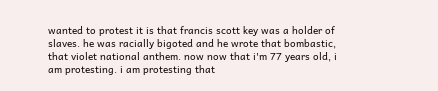wanted to protest it is that francis scott key was a holder of slaves. he was racially bigoted and he wrote that bombastic, that violet national anthem. now now that i'm 77 years old, i am protesting. i am protesting that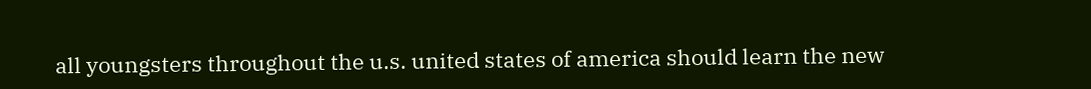all youngsters throughout the u.s. united states of america should learn the new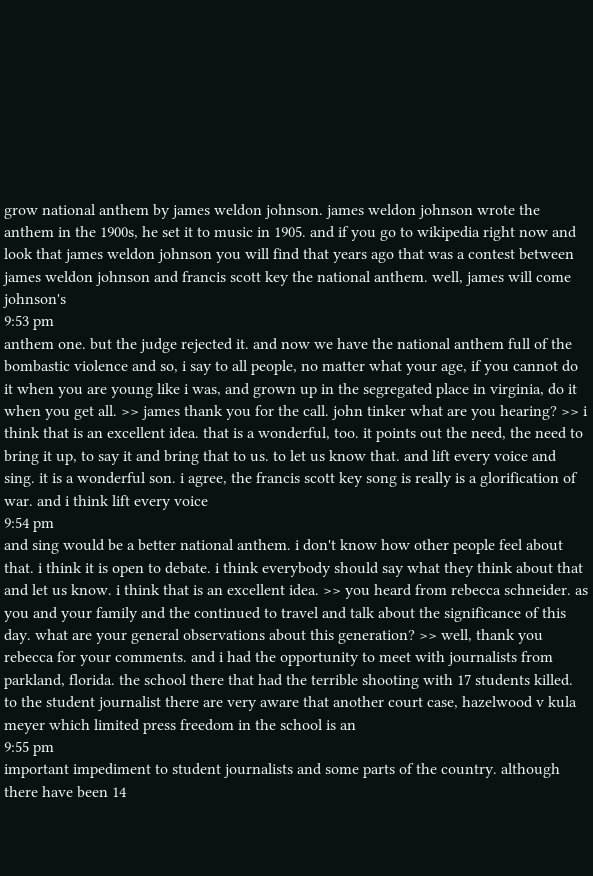grow national anthem by james weldon johnson. james weldon johnson wrote the anthem in the 1900s, he set it to music in 1905. and if you go to wikipedia right now and look that james weldon johnson you will find that years ago that was a contest between james weldon johnson and francis scott key the national anthem. well, james will come johnson's
9:53 pm
anthem one. but the judge rejected it. and now we have the national anthem full of the bombastic violence and so, i say to all people, no matter what your age, if you cannot do it when you are young like i was, and grown up in the segregated place in virginia, do it when you get all. >> james thank you for the call. john tinker what are you hearing? >> i think that is an excellent idea. that is a wonderful, too. it points out the need, the need to bring it up, to say it and bring that to us. to let us know that. and lift every voice and sing. it is a wonderful son. i agree, the francis scott key song is really is a glorification of war. and i think lift every voice
9:54 pm
and sing would be a better national anthem. i don't know how other people feel about that. i think it is open to debate. i think everybody should say what they think about that and let us know. i think that is an excellent idea. >> you heard from rebecca schneider. as you and your family and the continued to travel and talk about the significance of this day. what are your general observations about this generation? >> well, thank you rebecca for your comments. and i had the opportunity to meet with journalists from parkland, florida. the school there that had the terrible shooting with 17 students killed. to the student journalist there are very aware that another court case, hazelwood v kula meyer which limited press freedom in the school is an
9:55 pm
important impediment to student journalists and some parts of the country. although there have been 14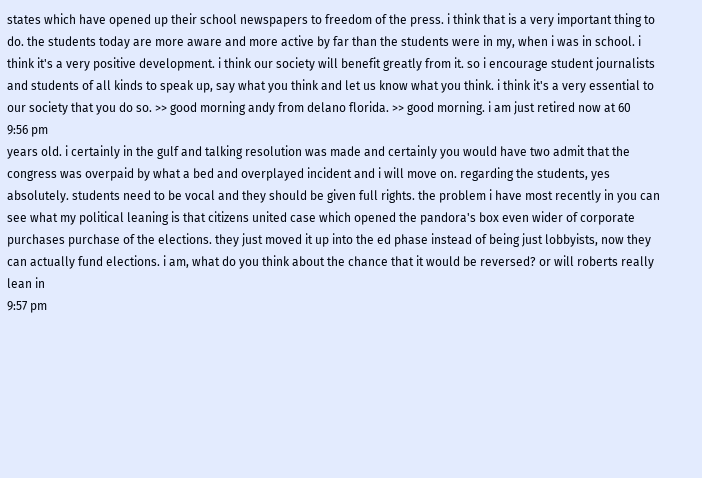states which have opened up their school newspapers to freedom of the press. i think that is a very important thing to do. the students today are more aware and more active by far than the students were in my, when i was in school. i think it's a very positive development. i think our society will benefit greatly from it. so i encourage student journalists and students of all kinds to speak up, say what you think and let us know what you think. i think it's a very essential to our society that you do so. >> good morning andy from delano florida. >> good morning. i am just retired now at 60
9:56 pm
years old. i certainly in the gulf and talking resolution was made and certainly you would have two admit that the congress was overpaid by what a bed and overplayed incident and i will move on. regarding the students, yes absolutely. students need to be vocal and they should be given full rights. the problem i have most recently in you can see what my political leaning is that citizens united case which opened the pandora's box even wider of corporate purchases purchase of the elections. they just moved it up into the ed phase instead of being just lobbyists, now they can actually fund elections. i am, what do you think about the chance that it would be reversed? or will roberts really lean in
9:57 pm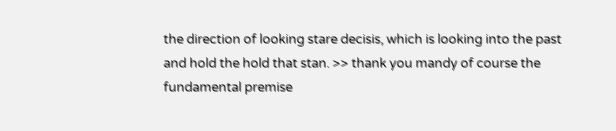the direction of looking stare decisis, which is looking into the past and hold the hold that stan. >> thank you mandy of course the fundamental premise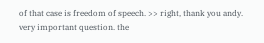of that case is freedom of speech. >> right, thank you andy. very important question. the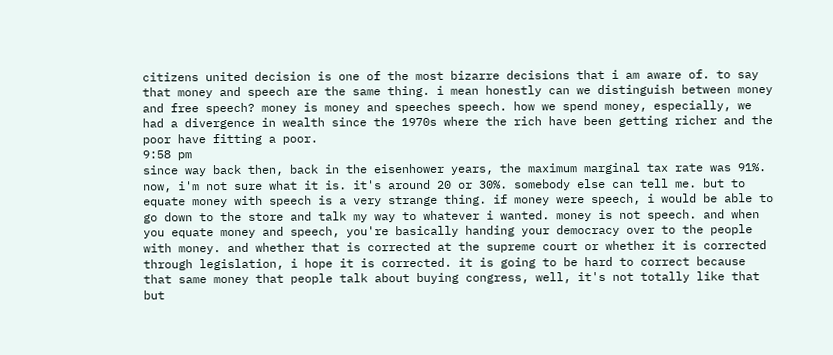citizens united decision is one of the most bizarre decisions that i am aware of. to say that money and speech are the same thing. i mean honestly can we distinguish between money and free speech? money is money and speeches speech. how we spend money, especially, we had a divergence in wealth since the 1970s where the rich have been getting richer and the poor have fitting a poor.
9:58 pm
since way back then, back in the eisenhower years, the maximum marginal tax rate was 91%. now, i'm not sure what it is. it's around 20 or 30%. somebody else can tell me. but to equate money with speech is a very strange thing. if money were speech, i would be able to go down to the store and talk my way to whatever i wanted. money is not speech. and when you equate money and speech, you're basically handing your democracy over to the people with money. and whether that is corrected at the supreme court or whether it is corrected through legislation, i hope it is corrected. it is going to be hard to correct because that same money that people talk about buying congress, well, it's not totally like that but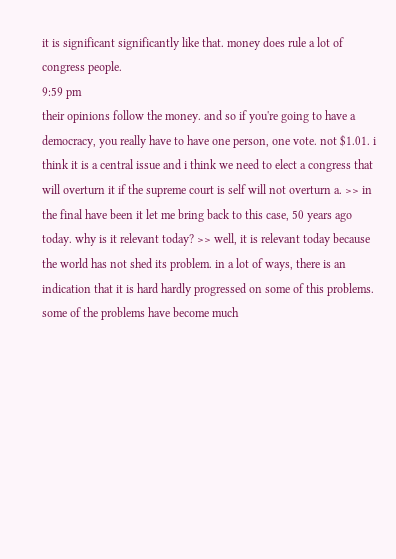it is significant significantly like that. money does rule a lot of congress people.
9:59 pm
their opinions follow the money. and so if you're going to have a democracy, you really have to have one person, one vote. not $1.01. i think it is a central issue and i think we need to elect a congress that will overturn it if the supreme court is self will not overturn a. >> in the final have been it let me bring back to this case, 50 years ago today. why is it relevant today? >> well, it is relevant today because the world has not shed its problem. in a lot of ways, there is an indication that it is hard hardly progressed on some of this problems. some of the problems have become much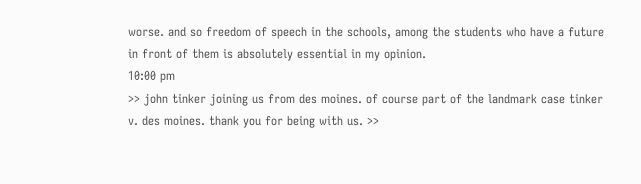worse. and so freedom of speech in the schools, among the students who have a future in front of them is absolutely essential in my opinion.
10:00 pm
>> john tinker joining us from des moines. of course part of the landmark case tinker v. des moines. thank you for being with us. >>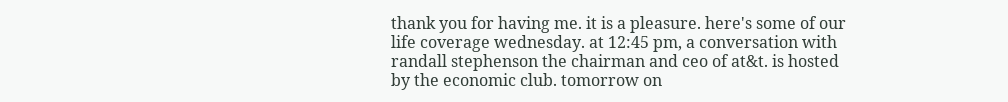thank you for having me. it is a pleasure. here's some of our life coverage wednesday. at 12:45 pm, a conversation with randall stephenson the chairman and ceo of at&t. is hosted by the economic club. tomorrow on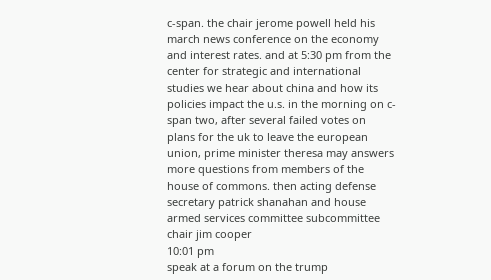c-span. the chair jerome powell held his march news conference on the economy and interest rates. and at 5:30 pm from the center for strategic and international studies we hear about china and how its policies impact the u.s. in the morning on c-span two, after several failed votes on plans for the uk to leave the european union, prime minister theresa may answers more questions from members of the house of commons. then acting defense secretary patrick shanahan and house armed services committee subcommittee chair jim cooper
10:01 pm
speak at a forum on the trump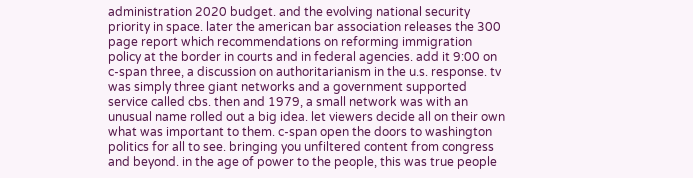administration 2020 budget. and the evolving national security priority in space. later the american bar association releases the 300 page report which recommendations on reforming immigration policy at the border in courts and in federal agencies. add it 9:00 on c-span three, a discussion on authoritarianism in the u.s. response. tv was simply three giant networks and a government supported service called cbs. then and 1979, a small network was with an unusual name rolled out a big idea. let viewers decide all on their own what was important to them. c-span open the doors to washington politics for all to see. bringing you unfiltered content from congress and beyond. in the age of power to the people, this was true people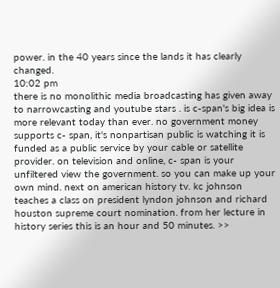power. in the 40 years since the lands it has clearly changed.
10:02 pm
there is no monolithic media broadcasting has given away to narrowcasting and youtube stars . is c-span's big idea is more relevant today than ever. no government money supports c- span, it's nonpartisan public is watching it is funded as a public service by your cable or satellite provider. on television and online, c- span is your unfiltered view the government. so you can make up your own mind. next on american history tv. kc johnson teaches a class on president lyndon johnson and richard houston supreme court nomination. from her lecture in history series this is an hour and 50 minutes. >>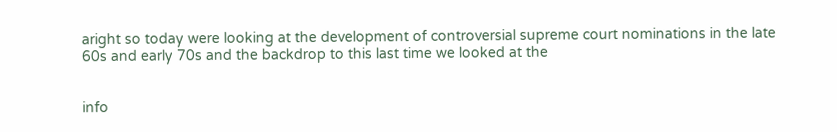aright so today were looking at the development of controversial supreme court nominations in the late 60s and early 70s and the backdrop to this last time we looked at the


info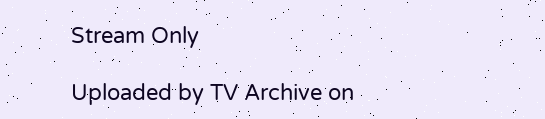Stream Only

Uploaded by TV Archive on